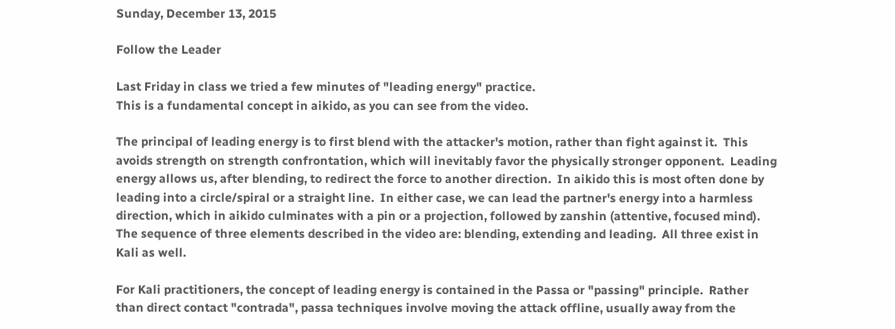Sunday, December 13, 2015

Follow the Leader

Last Friday in class we tried a few minutes of "leading energy" practice.
This is a fundamental concept in aikido, as you can see from the video.

The principal of leading energy is to first blend with the attacker's motion, rather than fight against it.  This avoids strength on strength confrontation, which will inevitably favor the physically stronger opponent.  Leading energy allows us, after blending, to redirect the force to another direction.  In aikido this is most often done by leading into a circle/spiral or a straight line.  In either case, we can lead the partner's energy into a harmless direction, which in aikido culminates with a pin or a projection, followed by zanshin (attentive, focused mind).  The sequence of three elements described in the video are: blending, extending and leading.  All three exist in Kali as well.

For Kali practitioners, the concept of leading energy is contained in the Passa or "passing" principle.  Rather than direct contact "contrada", passa techniques involve moving the attack offline, usually away from the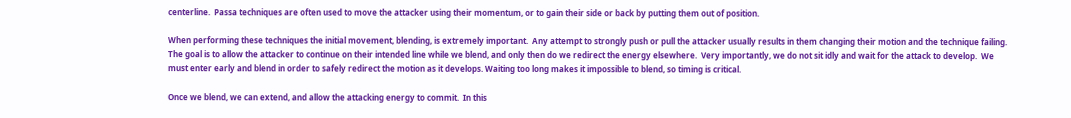centerline.  Passa techniques are often used to move the attacker using their momentum, or to gain their side or back by putting them out of position.

When performing these techniques the initial movement, blending, is extremely important.  Any attempt to strongly push or pull the attacker usually results in them changing their motion and the technique failing.  The goal is to allow the attacker to continue on their intended line while we blend, and only then do we redirect the energy elsewhere.  Very importantly, we do not sit idly and wait for the attack to develop.  We must enter early and blend in order to safely redirect the motion as it develops. Waiting too long makes it impossible to blend, so timing is critical.

Once we blend, we can extend, and allow the attacking energy to commit.  In this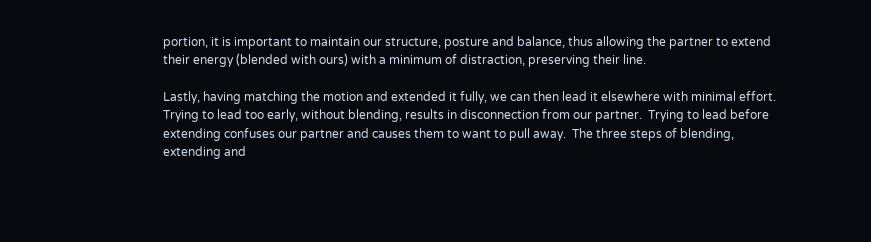portion, it is important to maintain our structure, posture and balance, thus allowing the partner to extend their energy (blended with ours) with a minimum of distraction, preserving their line.

Lastly, having matching the motion and extended it fully, we can then lead it elsewhere with minimal effort.  Trying to lead too early, without blending, results in disconnection from our partner.  Trying to lead before extending confuses our partner and causes them to want to pull away.  The three steps of blending, extending and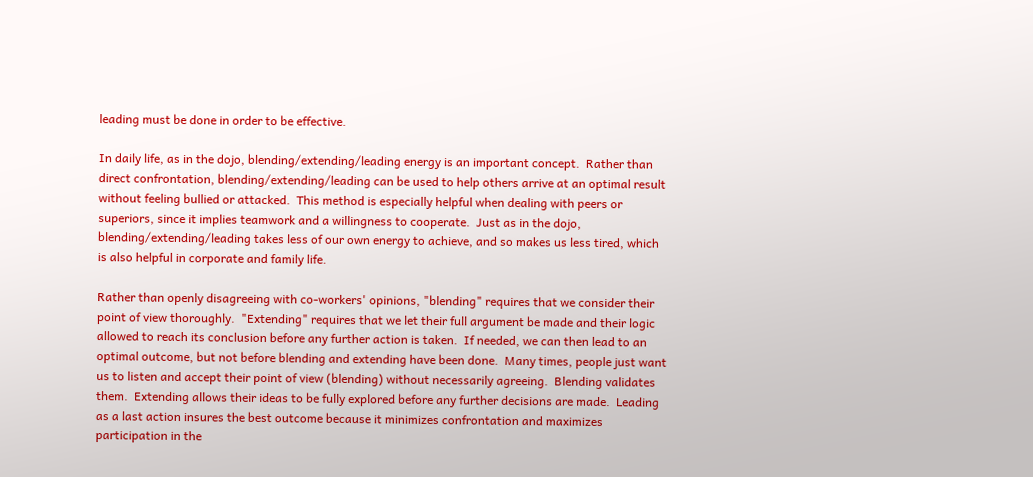leading must be done in order to be effective.

In daily life, as in the dojo, blending/extending/leading energy is an important concept.  Rather than direct confrontation, blending/extending/leading can be used to help others arrive at an optimal result without feeling bullied or attacked.  This method is especially helpful when dealing with peers or superiors, since it implies teamwork and a willingness to cooperate.  Just as in the dojo, blending/extending/leading takes less of our own energy to achieve, and so makes us less tired, which is also helpful in corporate and family life.

Rather than openly disagreeing with co-workers' opinions, "blending" requires that we consider their point of view thoroughly.  "Extending" requires that we let their full argument be made and their logic allowed to reach its conclusion before any further action is taken.  If needed, we can then lead to an optimal outcome, but not before blending and extending have been done.  Many times, people just want us to listen and accept their point of view (blending) without necessarily agreeing.  Blending validates them.  Extending allows their ideas to be fully explored before any further decisions are made.  Leading as a last action insures the best outcome because it minimizes confrontation and maximizes participation in the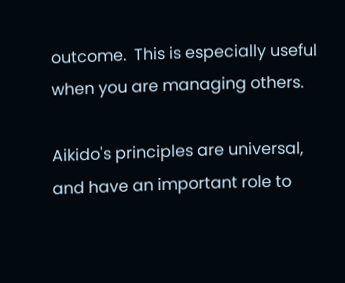outcome.  This is especially useful when you are managing others.

Aikido's principles are universal, and have an important role to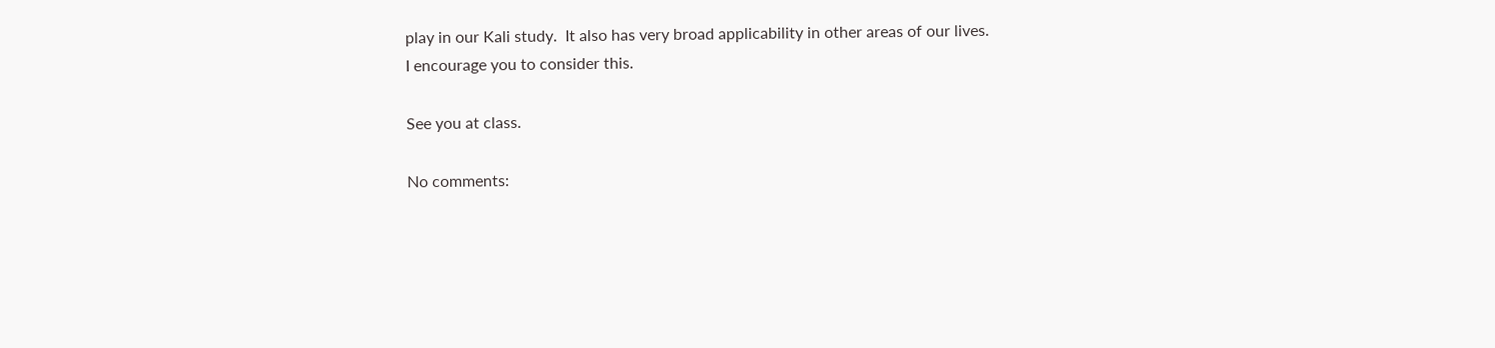play in our Kali study.  It also has very broad applicability in other areas of our lives.
I encourage you to consider this.

See you at class.

No comments: